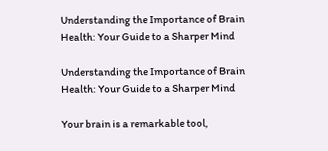Understanding the Importance of Brain Health: Your Guide to a Sharper Mind

Understanding the Importance of Brain Health: Your Guide to a Sharper Mind

Your brain is a remarkable tool,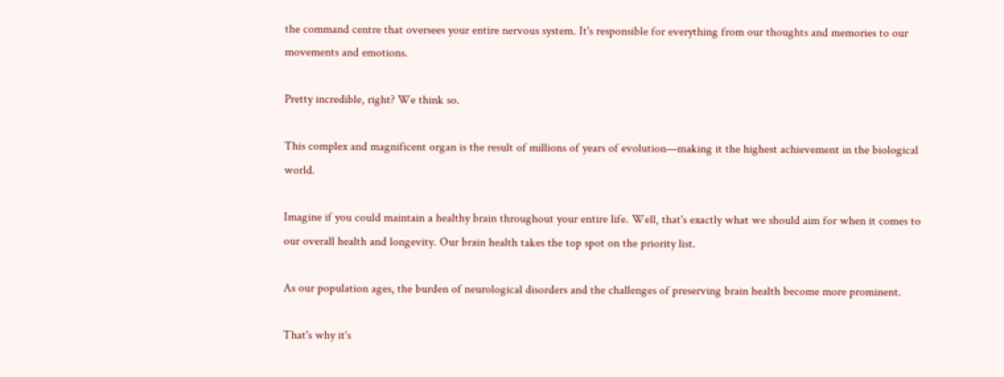the command centre that oversees your entire nervous system. It's responsible for everything from our thoughts and memories to our movements and emotions.

Pretty incredible, right? We think so.

This complex and magnificent organ is the result of millions of years of evolution—making it the highest achievement in the biological world.

Imagine if you could maintain a healthy brain throughout your entire life. Well, that's exactly what we should aim for when it comes to our overall health and longevity. Our brain health takes the top spot on the priority list.

As our population ages, the burden of neurological disorders and the challenges of preserving brain health become more prominent.

That's why it's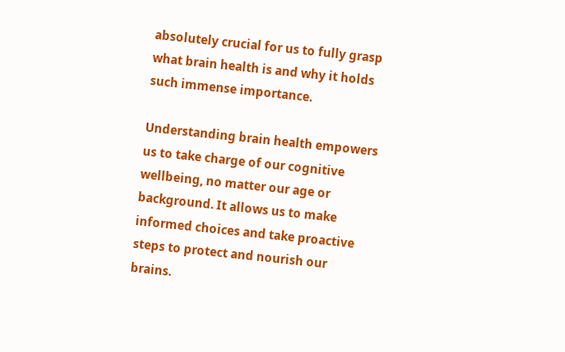absolutely crucial for us to fully grasp what brain health is and why it holds such immense importance.

Understanding brain health empowers us to take charge of our cognitive wellbeing, no matter our age or background. It allows us to make informed choices and take proactive steps to protect and nourish our brains.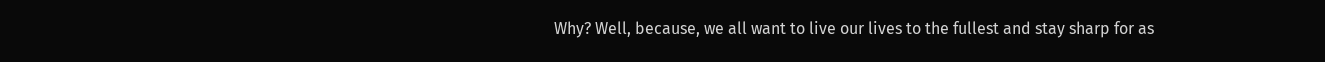Why? Well, because, we all want to live our lives to the fullest and stay sharp for as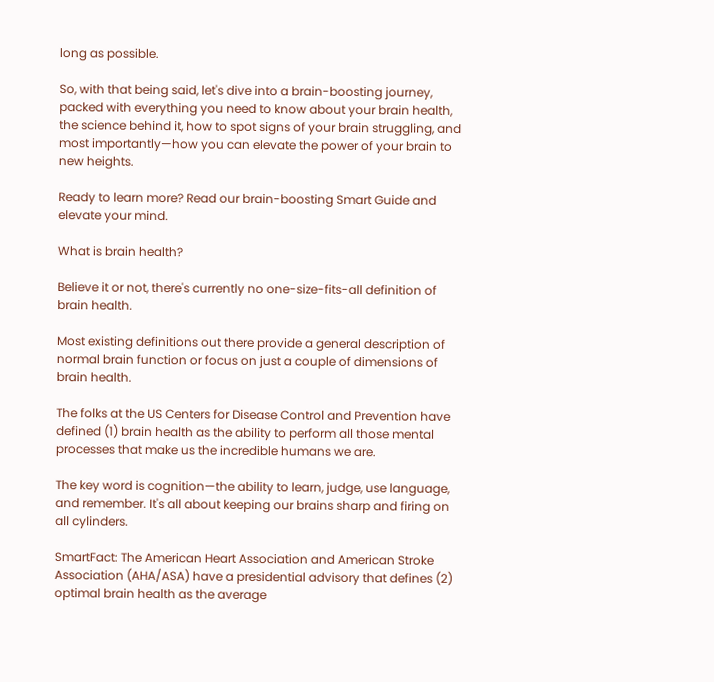long as possible.

So, with that being said, let's dive into a brain-boosting journey, packed with everything you need to know about your brain health, the science behind it, how to spot signs of your brain struggling, and most importantly—how you can elevate the power of your brain to new heights.

Ready to learn more? Read our brain-boosting Smart Guide and elevate your mind.

What is brain health?

Believe it or not, there's currently no one-size-fits-all definition of brain health.

Most existing definitions out there provide a general description of normal brain function or focus on just a couple of dimensions of brain health.

The folks at the US Centers for Disease Control and Prevention have defined (1) brain health as the ability to perform all those mental processes that make us the incredible humans we are.

The key word is cognition—the ability to learn, judge, use language, and remember. It's all about keeping our brains sharp and firing on all cylinders.

SmartFact: The American Heart Association and American Stroke Association (AHA/ASA) have a presidential advisory that defines (2) optimal brain health as the average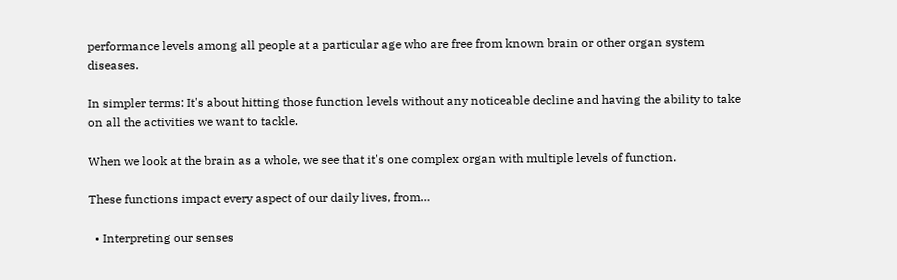performance levels among all people at a particular age who are free from known brain or other organ system diseases.

In simpler terms: It's about hitting those function levels without any noticeable decline and having the ability to take on all the activities we want to tackle.

When we look at the brain as a whole, we see that it's one complex organ with multiple levels of function.

These functions impact every aspect of our daily lives, from…

  • Interpreting our senses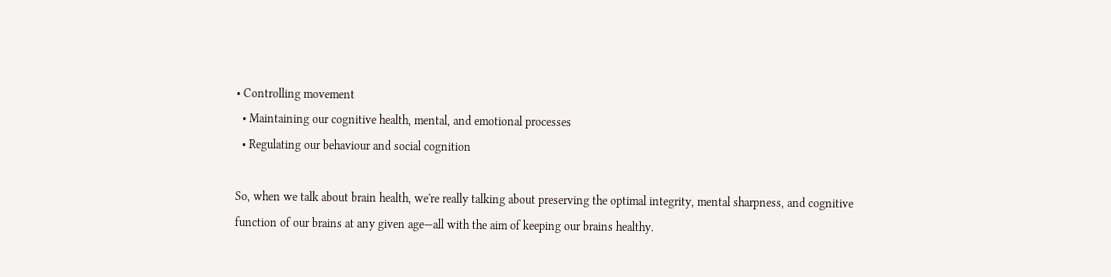• Controlling movement
  • Maintaining our cognitive health, mental, and emotional processes
  • Regulating our behaviour and social cognition

So, when we talk about brain health, we're really talking about preserving the optimal integrity, mental sharpness, and cognitive function of our brains at any given age—all with the aim of keeping our brains healthy.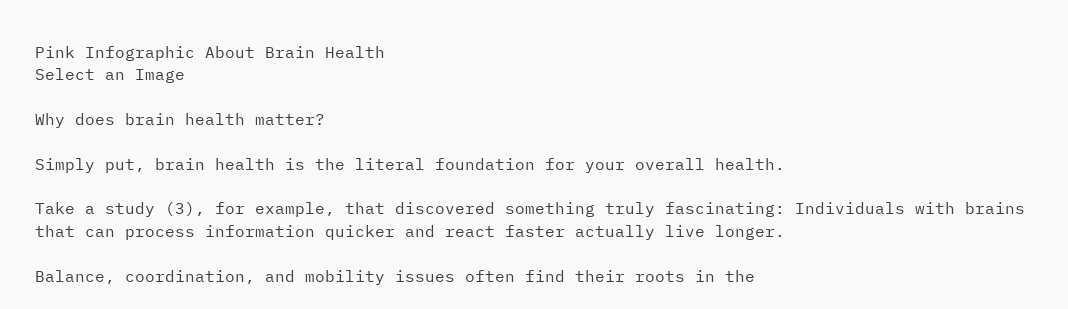Pink Infographic About Brain Health
Select an Image

Why does brain health matter?

Simply put, brain health is the literal foundation for your overall health.

Take a study (3), for example, that discovered something truly fascinating: Individuals with brains that can process information quicker and react faster actually live longer.

Balance, coordination, and mobility issues often find their roots in the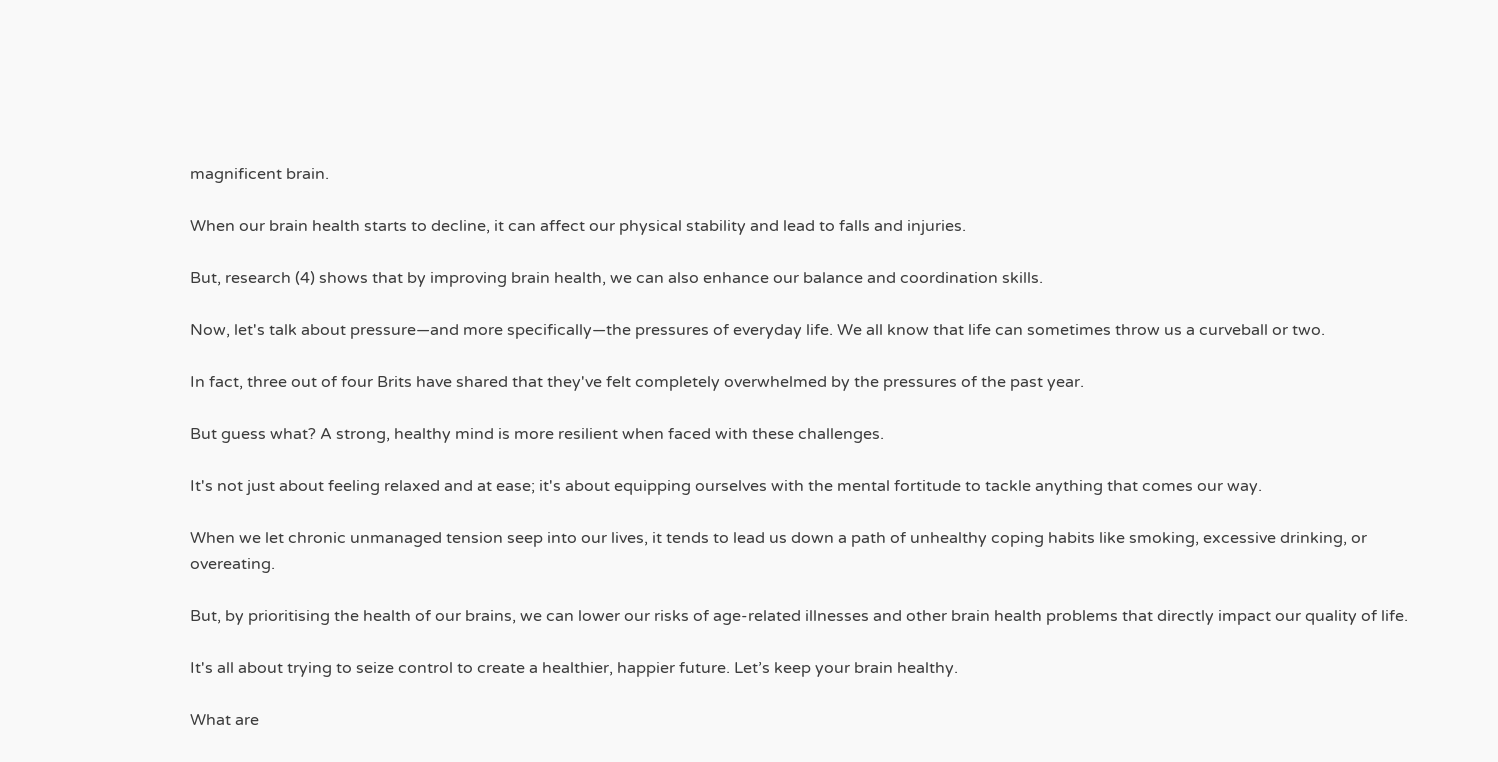magnificent brain.

When our brain health starts to decline, it can affect our physical stability and lead to falls and injuries.

But, research (4) shows that by improving brain health, we can also enhance our balance and coordination skills.

Now, let's talk about pressure—and more specifically—the pressures of everyday life. We all know that life can sometimes throw us a curveball or two.

In fact, three out of four Brits have shared that they've felt completely overwhelmed by the pressures of the past year.

But guess what? A strong, healthy mind is more resilient when faced with these challenges.

It's not just about feeling relaxed and at ease; it's about equipping ourselves with the mental fortitude to tackle anything that comes our way.

When we let chronic unmanaged tension seep into our lives, it tends to lead us down a path of unhealthy coping habits like smoking, excessive drinking, or overeating.

But, by prioritising the health of our brains, we can lower our risks of age-related illnesses and other brain health problems that directly impact our quality of life.

It's all about trying to seize control to create a healthier, happier future. Let’s keep your brain healthy.

What are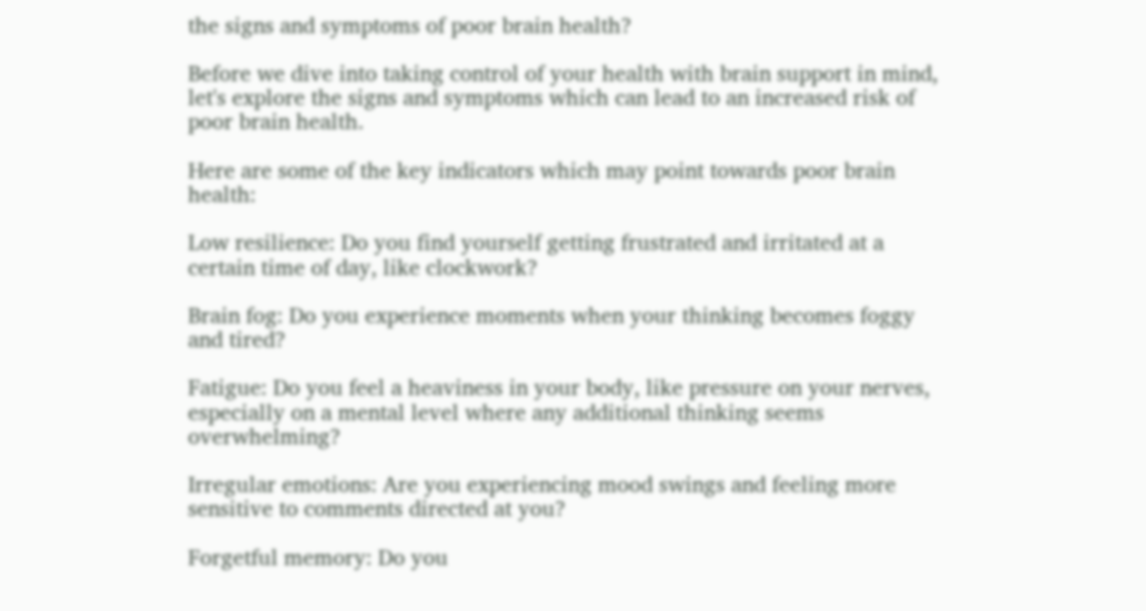the signs and symptoms of poor brain health?

Before we dive into taking control of your health with brain support in mind, let's explore the signs and symptoms which can lead to an increased risk of poor brain health.

Here are some of the key indicators which may point towards poor brain health:

Low resilience: Do you find yourself getting frustrated and irritated at a certain time of day, like clockwork?

Brain fog: Do you experience moments when your thinking becomes foggy and tired?

Fatigue: Do you feel a heaviness in your body, like pressure on your nerves, especially on a mental level where any additional thinking seems overwhelming?

Irregular emotions: Are you experiencing mood swings and feeling more sensitive to comments directed at you?

Forgetful memory: Do you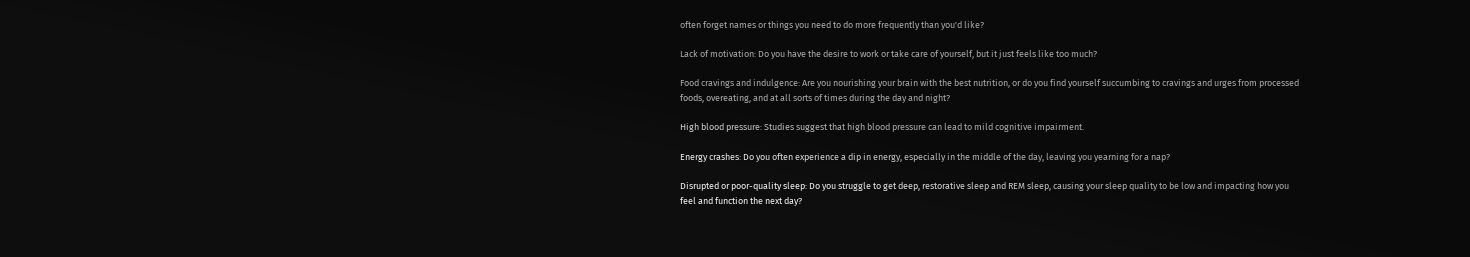often forget names or things you need to do more frequently than you'd like?

Lack of motivation: Do you have the desire to work or take care of yourself, but it just feels like too much?

Food cravings and indulgence: Are you nourishing your brain with the best nutrition, or do you find yourself succumbing to cravings and urges from processed foods, overeating, and at all sorts of times during the day and night?

High blood pressure: Studies suggest that high blood pressure can lead to mild cognitive impairment.

Energy crashes: Do you often experience a dip in energy, especially in the middle of the day, leaving you yearning for a nap?

Disrupted or poor-quality sleep: Do you struggle to get deep, restorative sleep and REM sleep, causing your sleep quality to be low and impacting how you feel and function the next day?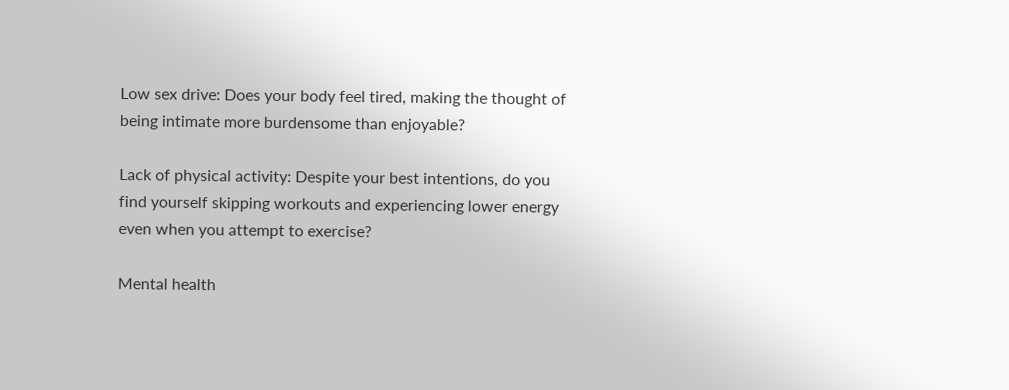Low sex drive: Does your body feel tired, making the thought of being intimate more burdensome than enjoyable?

Lack of physical activity: Despite your best intentions, do you find yourself skipping workouts and experiencing lower energy even when you attempt to exercise?

Mental health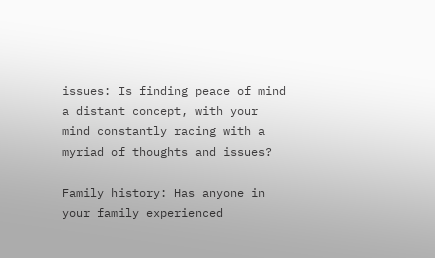issues: Is finding peace of mind a distant concept, with your mind constantly racing with a myriad of thoughts and issues?

Family history: Has anyone in your family experienced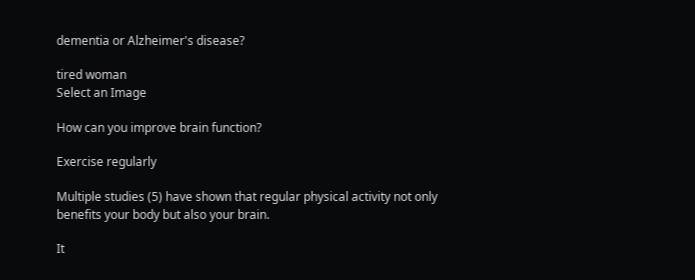dementia or Alzheimer's disease?

tired woman
Select an Image

How can you improve brain function?

Exercise regularly

Multiple studies (5) have shown that regular physical activity not only benefits your body but also your brain.

It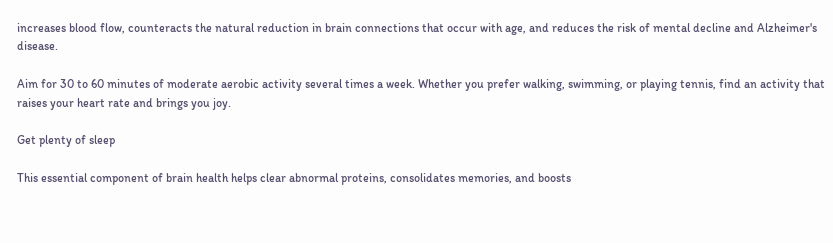increases blood flow, counteracts the natural reduction in brain connections that occur with age, and reduces the risk of mental decline and Alzheimer's disease.

Aim for 30 to 60 minutes of moderate aerobic activity several times a week. Whether you prefer walking, swimming, or playing tennis, find an activity that raises your heart rate and brings you joy.

Get plenty of sleep

This essential component of brain health helps clear abnormal proteins, consolidates memories, and boosts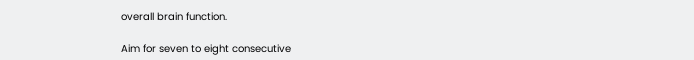overall brain function.

Aim for seven to eight consecutive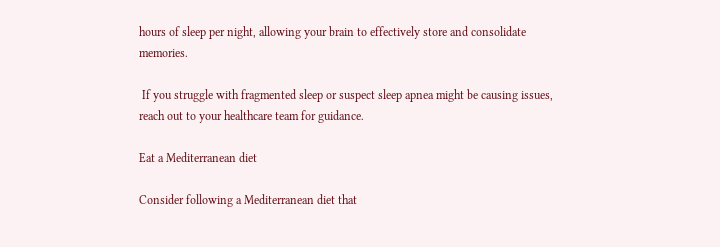hours of sleep per night, allowing your brain to effectively store and consolidate memories.

 If you struggle with fragmented sleep or suspect sleep apnea might be causing issues, reach out to your healthcare team for guidance.

Eat a Mediterranean diet

Consider following a Mediterranean diet that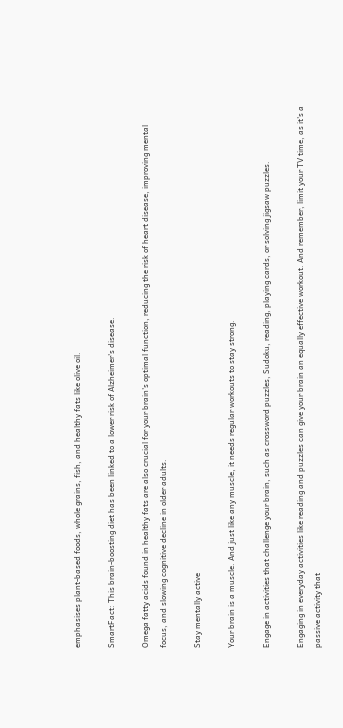emphasises plant-based foods, whole grains, fish, and healthy fats like olive oil.

SmartFact: This brain-boosting diet has been linked to a lower risk of Alzheimer's disease.

Omega fatty acids found in healthy fats are also crucial for your brain's optimal function, reducing the risk of heart disease, improving mental focus, and slowing cognitive decline in older adults.

Stay mentally active

Your brain is a muscle. And just like any muscle, it needs regular workouts to stay strong.

Engage in activities that challenge your brain, such as crossword puzzles, Sudoku, reading, playing cards, or solving jigsaw puzzles.

Engaging in everyday activities like reading and puzzles can give your brain an equally effective workout. And remember, limit your TV time, as it's a passive activity that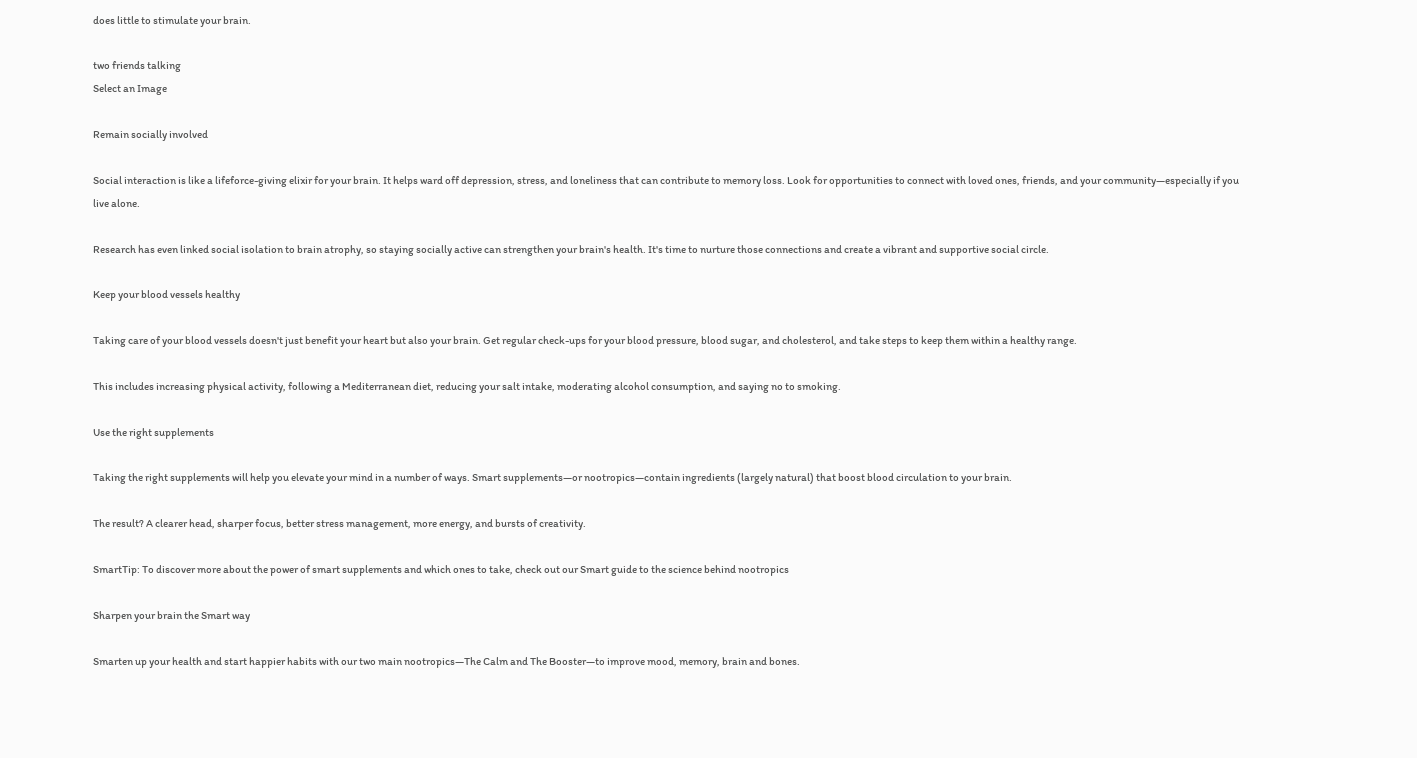does little to stimulate your brain.

two friends talking
Select an Image

Remain socially involved

Social interaction is like a lifeforce-giving elixir for your brain. It helps ward off depression, stress, and loneliness that can contribute to memory loss. Look for opportunities to connect with loved ones, friends, and your community—especially if you live alone.

Research has even linked social isolation to brain atrophy, so staying socially active can strengthen your brain's health. It's time to nurture those connections and create a vibrant and supportive social circle.

Keep your blood vessels healthy

Taking care of your blood vessels doesn't just benefit your heart but also your brain. Get regular check-ups for your blood pressure, blood sugar, and cholesterol, and take steps to keep them within a healthy range.

This includes increasing physical activity, following a Mediterranean diet, reducing your salt intake, moderating alcohol consumption, and saying no to smoking.

Use the right supplements

Taking the right supplements will help you elevate your mind in a number of ways. Smart supplements—or nootropics—contain ingredients (largely natural) that boost blood circulation to your brain.

The result? A clearer head, sharper focus, better stress management, more energy, and bursts of creativity.

SmartTip: To discover more about the power of smart supplements and which ones to take, check out our Smart guide to the science behind nootropics

Sharpen your brain the Smart way

Smarten up your health and start happier habits with our two main nootropics—The Calm and The Booster—to improve mood, memory, brain and bones.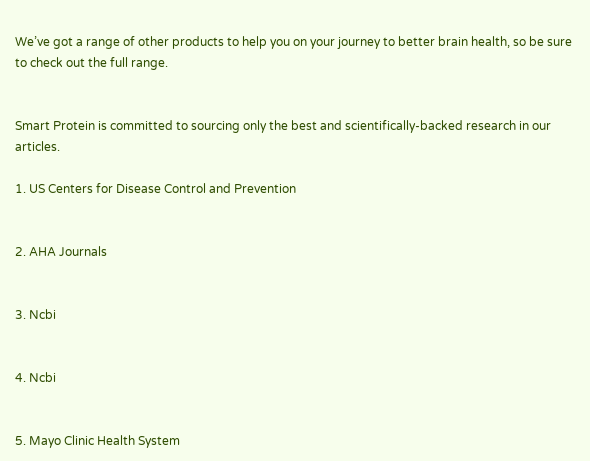We’ve got a range of other products to help you on your journey to better brain health, so be sure to check out the full range.


Smart Protein is committed to sourcing only the best and scientifically-backed research in our articles.

1. US Centers for Disease Control and Prevention


2. AHA Journals


3. Ncbi


4. Ncbi


5. Mayo Clinic Health System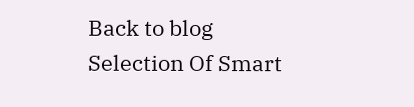Back to blog
Selection Of Smart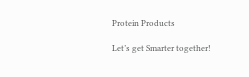Protein Products

Let’s get Smarter together!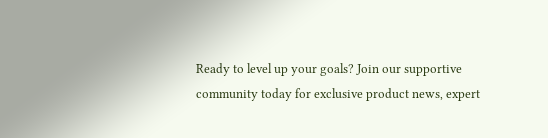Ready to level up your goals? Join our supportive community today for exclusive product news, expert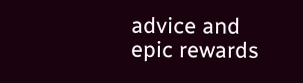advice and epic rewards